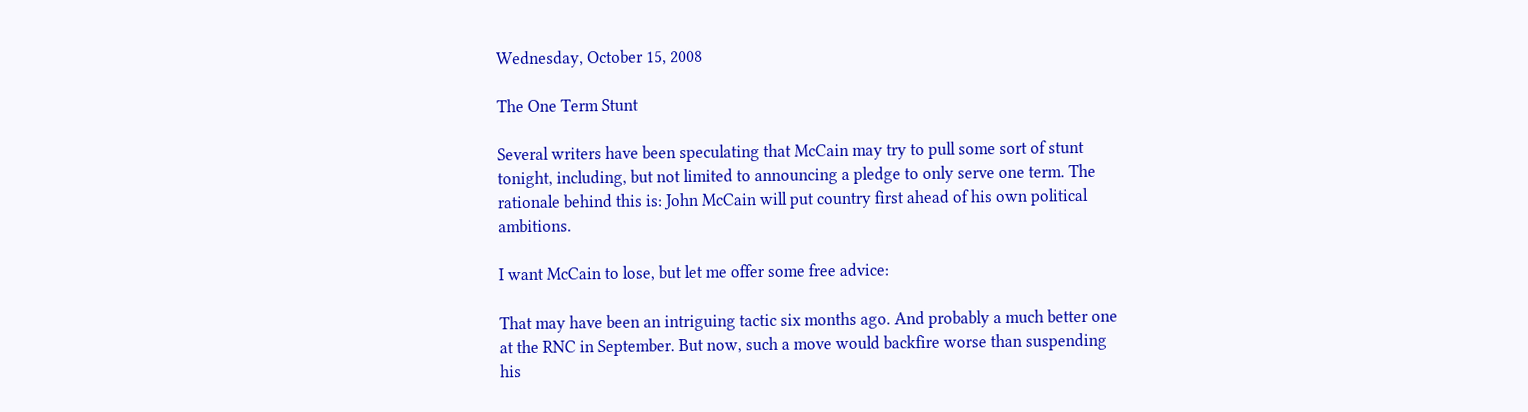Wednesday, October 15, 2008

The One Term Stunt

Several writers have been speculating that McCain may try to pull some sort of stunt tonight, including, but not limited to announcing a pledge to only serve one term. The rationale behind this is: John McCain will put country first ahead of his own political ambitions.

I want McCain to lose, but let me offer some free advice:

That may have been an intriguing tactic six months ago. And probably a much better one at the RNC in September. But now, such a move would backfire worse than suspending his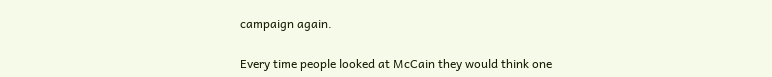campaign again.

Every time people looked at McCain they would think one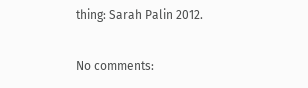thing: Sarah Palin 2012.

No comments: